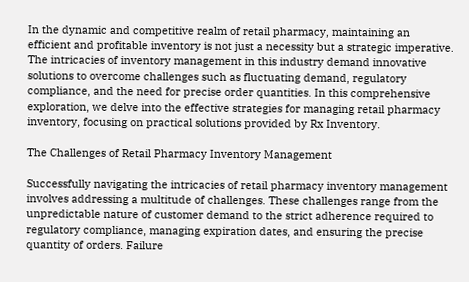In the dynamic and competitive realm of retail pharmacy, maintaining an efficient and profitable inventory is not just a necessity but a strategic imperative. The intricacies of inventory management in this industry demand innovative solutions to overcome challenges such as fluctuating demand, regulatory compliance, and the need for precise order quantities. In this comprehensive exploration, we delve into the effective strategies for managing retail pharmacy inventory, focusing on practical solutions provided by Rx Inventory.

The Challenges of Retail Pharmacy Inventory Management

Successfully navigating the intricacies of retail pharmacy inventory management involves addressing a multitude of challenges. These challenges range from the unpredictable nature of customer demand to the strict adherence required to regulatory compliance, managing expiration dates, and ensuring the precise quantity of orders. Failure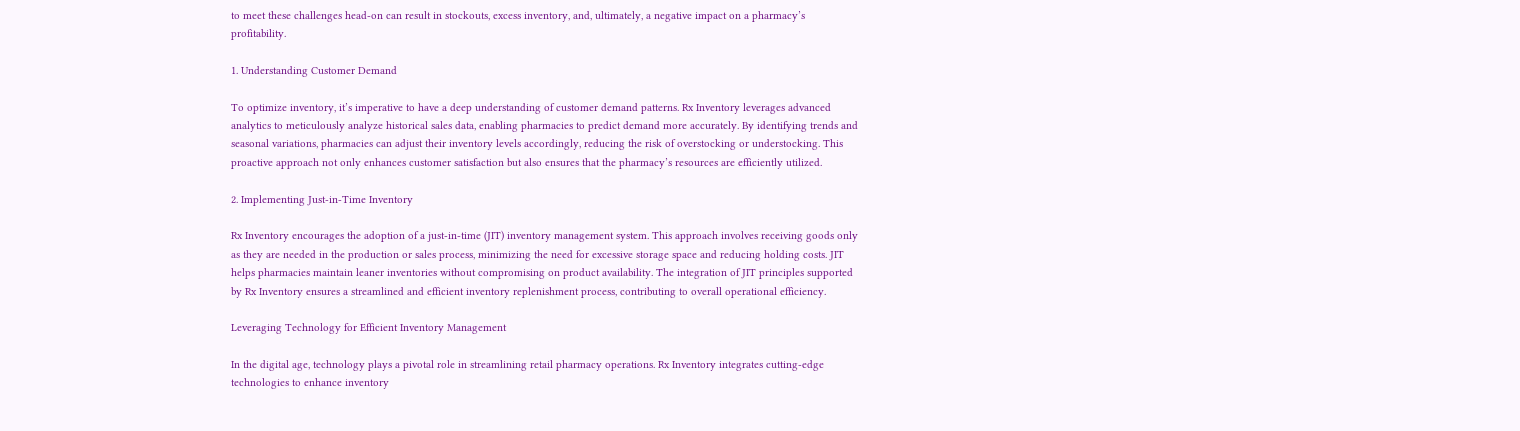to meet these challenges head-on can result in stockouts, excess inventory, and, ultimately, a negative impact on a pharmacy’s profitability.

1. Understanding Customer Demand

To optimize inventory, it’s imperative to have a deep understanding of customer demand patterns. Rx Inventory leverages advanced analytics to meticulously analyze historical sales data, enabling pharmacies to predict demand more accurately. By identifying trends and seasonal variations, pharmacies can adjust their inventory levels accordingly, reducing the risk of overstocking or understocking. This proactive approach not only enhances customer satisfaction but also ensures that the pharmacy’s resources are efficiently utilized.

2. Implementing Just-in-Time Inventory

Rx Inventory encourages the adoption of a just-in-time (JIT) inventory management system. This approach involves receiving goods only as they are needed in the production or sales process, minimizing the need for excessive storage space and reducing holding costs. JIT helps pharmacies maintain leaner inventories without compromising on product availability. The integration of JIT principles supported by Rx Inventory ensures a streamlined and efficient inventory replenishment process, contributing to overall operational efficiency.

Leveraging Technology for Efficient Inventory Management

In the digital age, technology plays a pivotal role in streamlining retail pharmacy operations. Rx Inventory integrates cutting-edge technologies to enhance inventory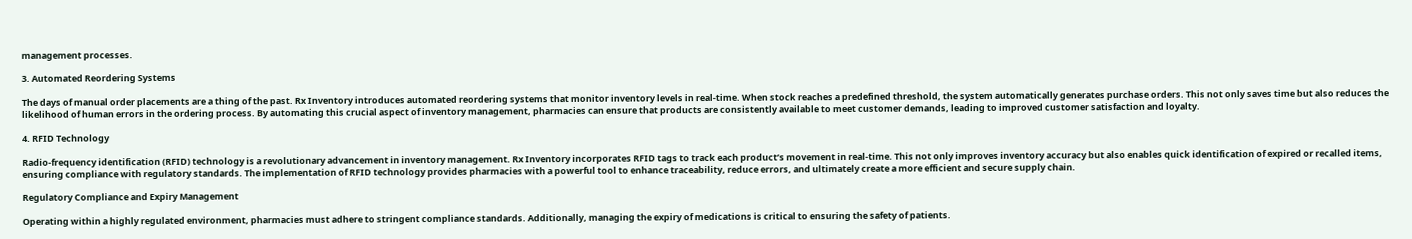management processes.

3. Automated Reordering Systems

The days of manual order placements are a thing of the past. Rx Inventory introduces automated reordering systems that monitor inventory levels in real-time. When stock reaches a predefined threshold, the system automatically generates purchase orders. This not only saves time but also reduces the likelihood of human errors in the ordering process. By automating this crucial aspect of inventory management, pharmacies can ensure that products are consistently available to meet customer demands, leading to improved customer satisfaction and loyalty.

4. RFID Technology

Radio-frequency identification (RFID) technology is a revolutionary advancement in inventory management. Rx Inventory incorporates RFID tags to track each product’s movement in real-time. This not only improves inventory accuracy but also enables quick identification of expired or recalled items, ensuring compliance with regulatory standards. The implementation of RFID technology provides pharmacies with a powerful tool to enhance traceability, reduce errors, and ultimately create a more efficient and secure supply chain.

Regulatory Compliance and Expiry Management

Operating within a highly regulated environment, pharmacies must adhere to stringent compliance standards. Additionally, managing the expiry of medications is critical to ensuring the safety of patients.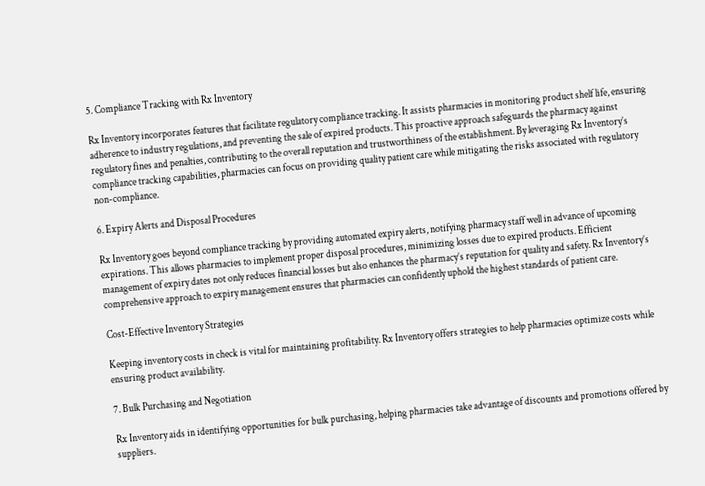5. Compliance Tracking with Rx Inventory

Rx Inventory incorporates features that facilitate regulatory compliance tracking. It assists pharmacies in monitoring product shelf life, ensuring adherence to industry regulations, and preventing the sale of expired products. This proactive approach safeguards the pharmacy against regulatory fines and penalties, contributing to the overall reputation and trustworthiness of the establishment. By leveraging Rx Inventory’s compliance tracking capabilities, pharmacies can focus on providing quality patient care while mitigating the risks associated with regulatory non-compliance.

6. Expiry Alerts and Disposal Procedures

Rx Inventory goes beyond compliance tracking by providing automated expiry alerts, notifying pharmacy staff well in advance of upcoming expirations. This allows pharmacies to implement proper disposal procedures, minimizing losses due to expired products. Efficient management of expiry dates not only reduces financial losses but also enhances the pharmacy’s reputation for quality and safety. Rx Inventory’s comprehensive approach to expiry management ensures that pharmacies can confidently uphold the highest standards of patient care.

Cost-Effective Inventory Strategies

Keeping inventory costs in check is vital for maintaining profitability. Rx Inventory offers strategies to help pharmacies optimize costs while ensuring product availability.

7. Bulk Purchasing and Negotiation

Rx Inventory aids in identifying opportunities for bulk purchasing, helping pharmacies take advantage of discounts and promotions offered by suppliers.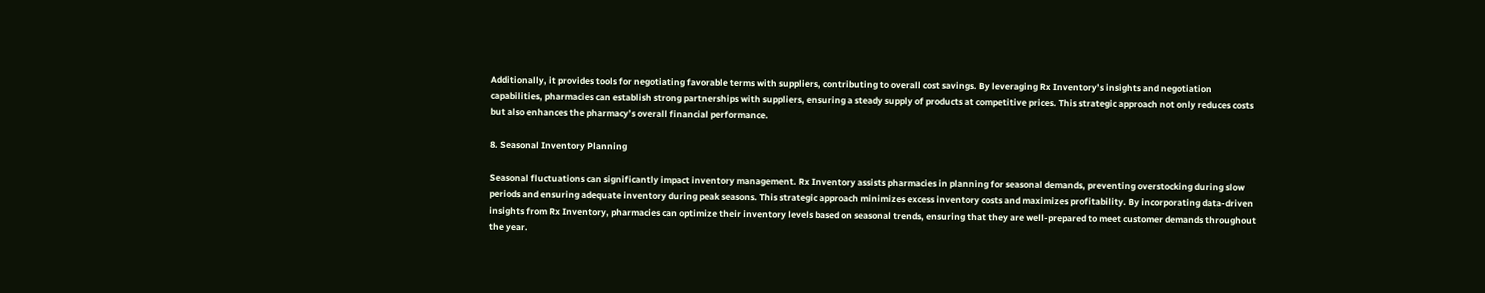Additionally, it provides tools for negotiating favorable terms with suppliers, contributing to overall cost savings. By leveraging Rx Inventory’s insights and negotiation capabilities, pharmacies can establish strong partnerships with suppliers, ensuring a steady supply of products at competitive prices. This strategic approach not only reduces costs but also enhances the pharmacy’s overall financial performance.

8. Seasonal Inventory Planning

Seasonal fluctuations can significantly impact inventory management. Rx Inventory assists pharmacies in planning for seasonal demands, preventing overstocking during slow periods and ensuring adequate inventory during peak seasons. This strategic approach minimizes excess inventory costs and maximizes profitability. By incorporating data-driven insights from Rx Inventory, pharmacies can optimize their inventory levels based on seasonal trends, ensuring that they are well-prepared to meet customer demands throughout the year.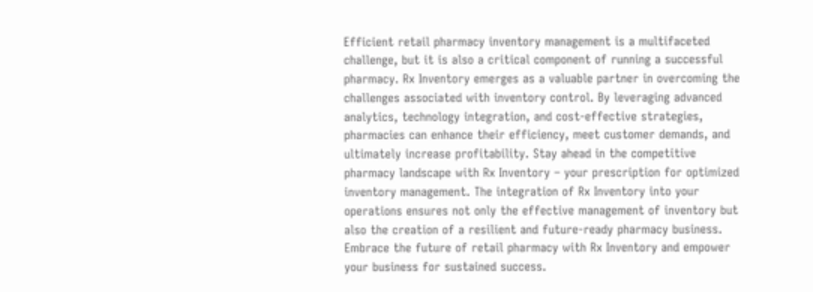Efficient retail pharmacy inventory management is a multifaceted challenge, but it is also a critical component of running a successful pharmacy. Rx Inventory emerges as a valuable partner in overcoming the challenges associated with inventory control. By leveraging advanced analytics, technology integration, and cost-effective strategies, pharmacies can enhance their efficiency, meet customer demands, and ultimately increase profitability. Stay ahead in the competitive pharmacy landscape with Rx Inventory – your prescription for optimized inventory management. The integration of Rx Inventory into your operations ensures not only the effective management of inventory but also the creation of a resilient and future-ready pharmacy business. Embrace the future of retail pharmacy with Rx Inventory and empower your business for sustained success.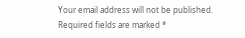Your email address will not be published. Required fields are marked *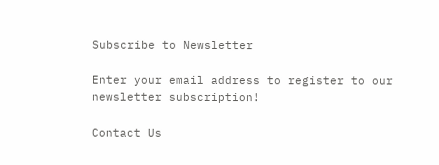Subscribe to Newsletter

Enter your email address to register to our newsletter subscription!

Contact Us